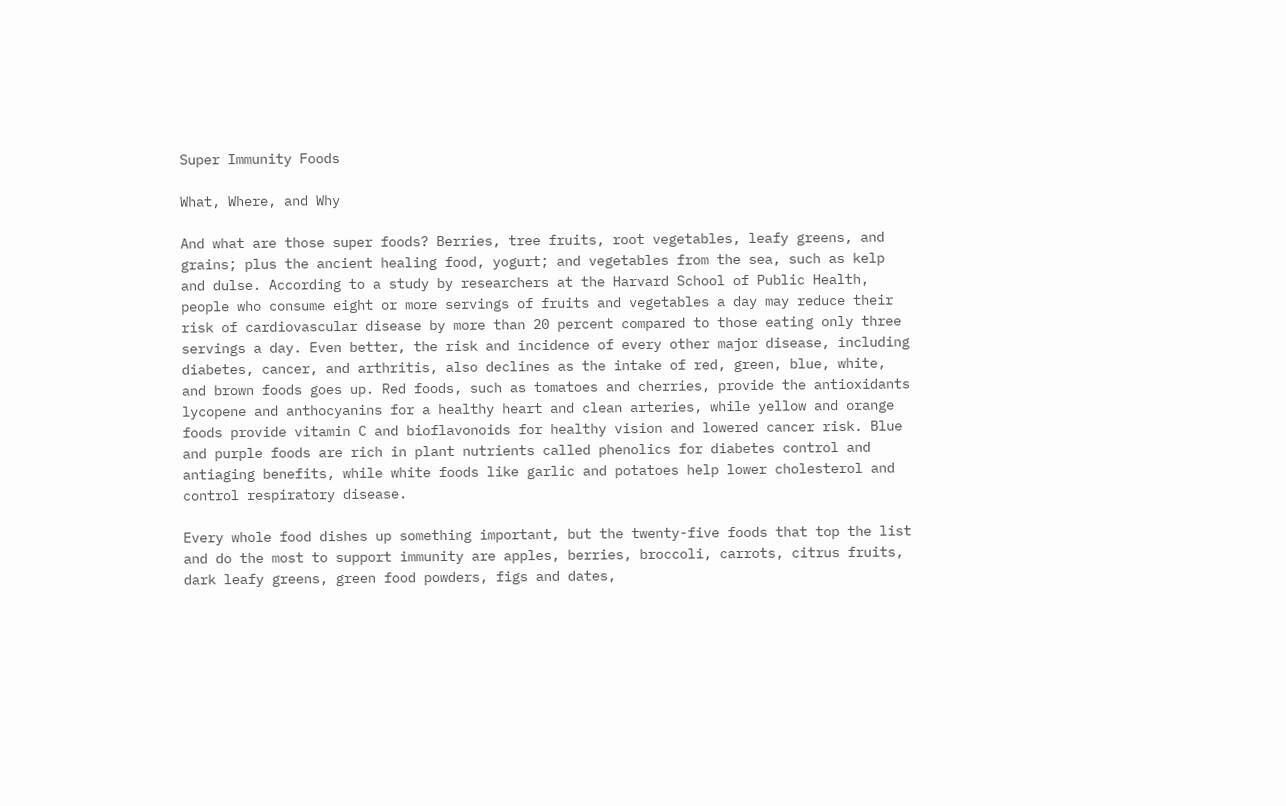Super Immunity Foods

What, Where, and Why

And what are those super foods? Berries, tree fruits, root vegetables, leafy greens, and grains; plus the ancient healing food, yogurt; and vegetables from the sea, such as kelp and dulse. According to a study by researchers at the Harvard School of Public Health, people who consume eight or more servings of fruits and vegetables a day may reduce their risk of cardiovascular disease by more than 20 percent compared to those eating only three servings a day. Even better, the risk and incidence of every other major disease, including diabetes, cancer, and arthritis, also declines as the intake of red, green, blue, white, and brown foods goes up. Red foods, such as tomatoes and cherries, provide the antioxidants lycopene and anthocyanins for a healthy heart and clean arteries, while yellow and orange foods provide vitamin C and bioflavonoids for healthy vision and lowered cancer risk. Blue and purple foods are rich in plant nutrients called phenolics for diabetes control and antiaging benefits, while white foods like garlic and potatoes help lower cholesterol and control respiratory disease.

Every whole food dishes up something important, but the twenty-five foods that top the list and do the most to support immunity are apples, berries, broccoli, carrots, citrus fruits, dark leafy greens, green food powders, figs and dates,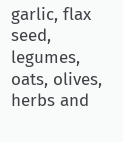garlic, flax seed, legumes, oats, olives, herbs and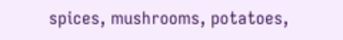spices, mushrooms, potatoes,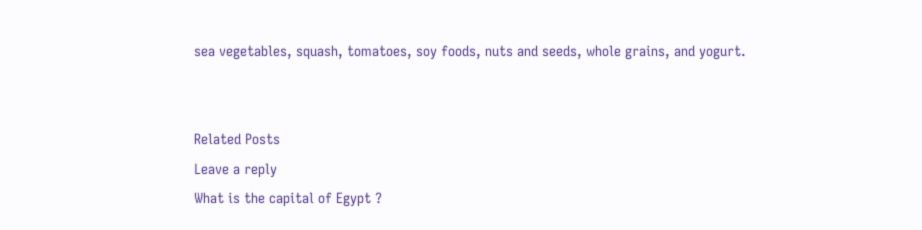sea vegetables, squash, tomatoes, soy foods, nuts and seeds, whole grains, and yogurt.


Related Posts
Leave a reply
What is the capital of Egypt ?